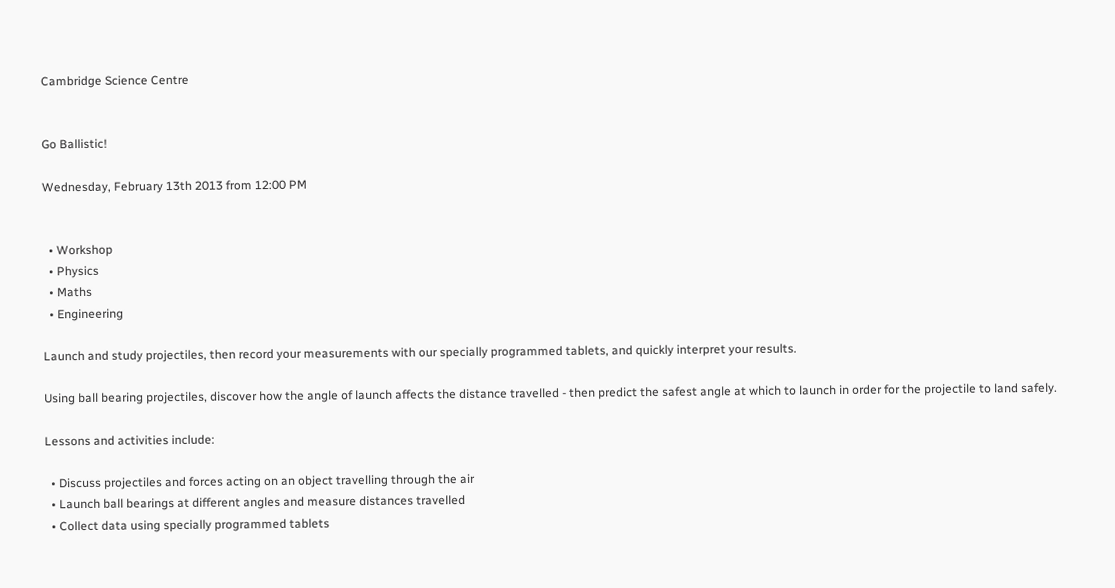Cambridge Science Centre


Go Ballistic!

Wednesday, February 13th 2013 from 12:00 PM


  • Workshop
  • Physics
  • Maths
  • Engineering

Launch and study projectiles, then record your measurements with our specially programmed tablets, and quickly interpret your results.

Using ball bearing projectiles, discover how the angle of launch affects the distance travelled - then predict the safest angle at which to launch in order for the projectile to land safely.

Lessons and activities include:

  • Discuss projectiles and forces acting on an object travelling through the air
  • Launch ball bearings at different angles and measure distances travelled
  • Collect data using specially programmed tablets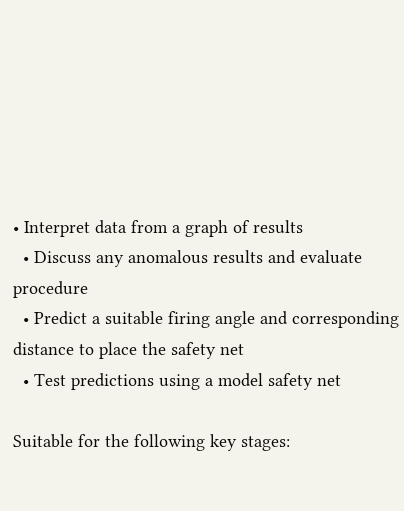• Interpret data from a graph of results
  • Discuss any anomalous results and evaluate procedure
  • Predict a suitable firing angle and corresponding distance to place the safety net
  • Test predictions using a model safety net

Suitable for the following key stages: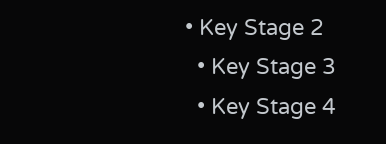• Key Stage 2
  • Key Stage 3
  • Key Stage 4